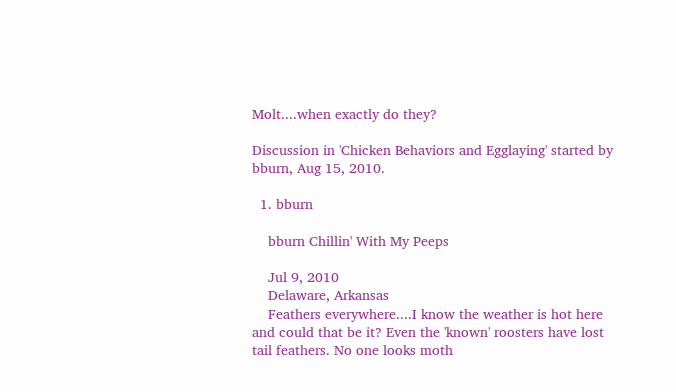Molt....when exactly do they?

Discussion in 'Chicken Behaviors and Egglaying' started by bburn, Aug 15, 2010.

  1. bburn

    bburn Chillin' With My Peeps

    Jul 9, 2010
    Delaware, Arkansas
    Feathers everywhere....I know the weather is hot here and could that be it? Even the 'known' roosters have lost tail feathers. No one looks moth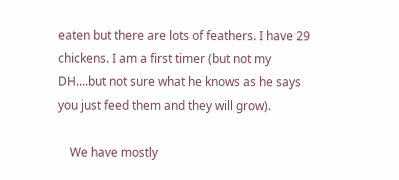eaten but there are lots of feathers. I have 29 chickens. I am a first timer (but not my DH....but not sure what he knows as he says you just feed them and they will grow).

    We have mostly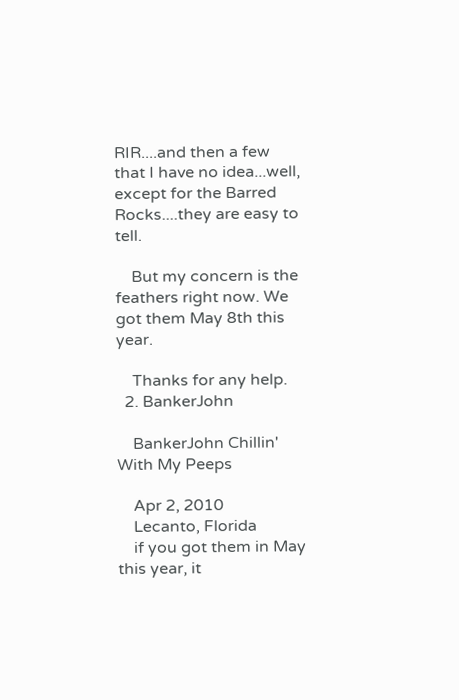RIR....and then a few that I have no idea...well, except for the Barred Rocks....they are easy to tell.

    But my concern is the feathers right now. We got them May 8th this year.

    Thanks for any help.
  2. BankerJohn

    BankerJohn Chillin' With My Peeps

    Apr 2, 2010
    Lecanto, Florida
    if you got them in May this year, it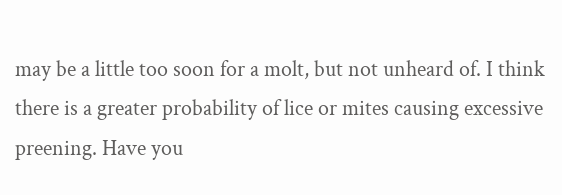may be a little too soon for a molt, but not unheard of. I think there is a greater probability of lice or mites causing excessive preening. Have you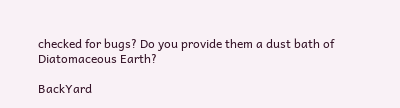checked for bugs? Do you provide them a dust bath of Diatomaceous Earth?

BackYard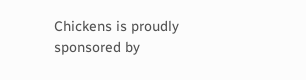Chickens is proudly sponsored by